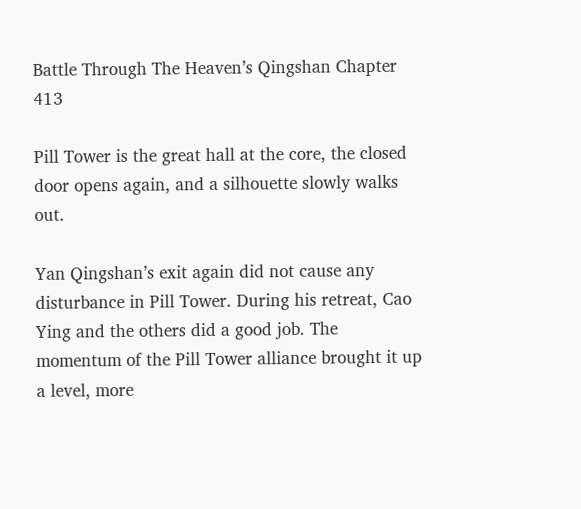Battle Through The Heaven’s Qingshan Chapter 413

Pill Tower is the great hall at the core, the closed door opens again, and a silhouette slowly walks out.

Yan Qingshan’s exit again did not cause any disturbance in Pill Tower. During his retreat, Cao Ying and the others did a good job. The momentum of the Pill Tower alliance brought it up a level, more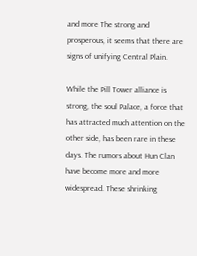and more The strong and prosperous, it seems that there are signs of unifying Central Plain.

While the Pill Tower alliance is strong, the soul Palace, a force that has attracted much attention on the other side, has been rare in these days. The rumors about Hun Clan have become more and more widespread. These shrinking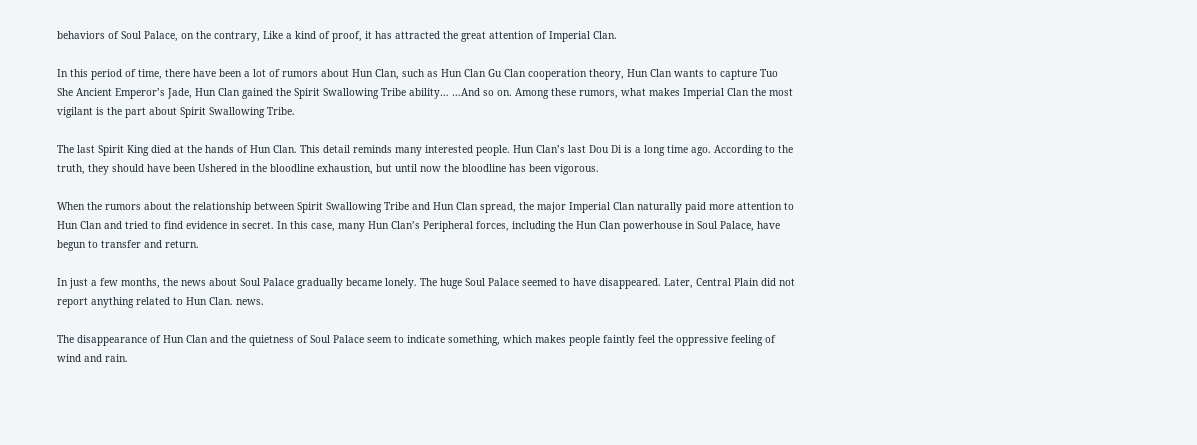behaviors of Soul Palace, on the contrary, Like a kind of proof, it has attracted the great attention of Imperial Clan.

In this period of time, there have been a lot of rumors about Hun Clan, such as Hun Clan Gu Clan cooperation theory, Hun Clan wants to capture Tuo She Ancient Emperor’s Jade, Hun Clan gained the Spirit Swallowing Tribe ability… …And so on. Among these rumors, what makes Imperial Clan the most vigilant is the part about Spirit Swallowing Tribe.

The last Spirit King died at the hands of Hun Clan. This detail reminds many interested people. Hun Clan’s last Dou Di is a long time ago. According to the truth, they should have been Ushered in the bloodline exhaustion, but until now the bloodline has been vigorous.

When the rumors about the relationship between Spirit Swallowing Tribe and Hun Clan spread, the major Imperial Clan naturally paid more attention to Hun Clan and tried to find evidence in secret. In this case, many Hun Clan’s Peripheral forces, including the Hun Clan powerhouse in Soul Palace, have begun to transfer and return.

In just a few months, the news about Soul Palace gradually became lonely. The huge Soul Palace seemed to have disappeared. Later, Central Plain did not report anything related to Hun Clan. news.

The disappearance of Hun Clan and the quietness of Soul Palace seem to indicate something, which makes people faintly feel the oppressive feeling of wind and rain.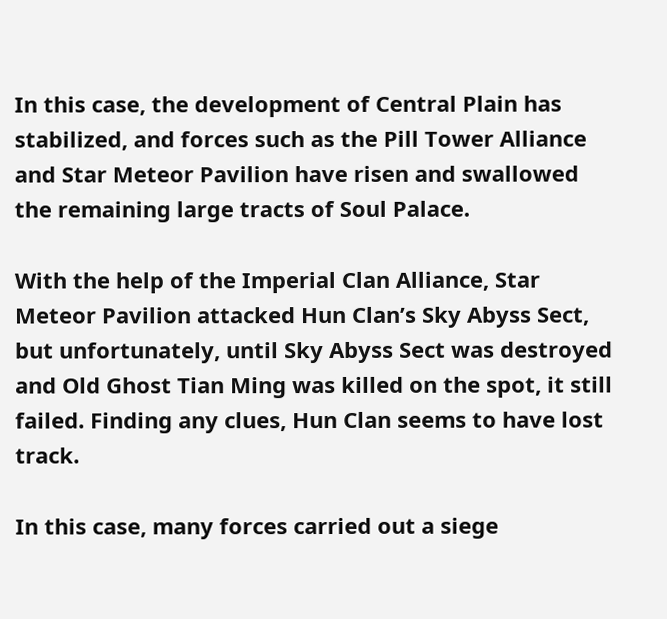In this case, the development of Central Plain has stabilized, and forces such as the Pill Tower Alliance and Star Meteor Pavilion have risen and swallowed the remaining large tracts of Soul Palace.

With the help of the Imperial Clan Alliance, Star Meteor Pavilion attacked Hun Clan’s Sky Abyss Sect, but unfortunately, until Sky Abyss Sect was destroyed and Old Ghost Tian Ming was killed on the spot, it still failed. Finding any clues, Hun Clan seems to have lost track.

In this case, many forces carried out a siege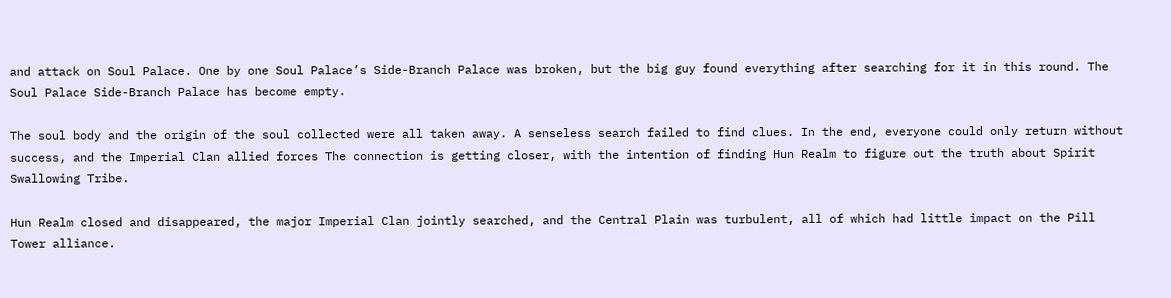and attack on Soul Palace. One by one Soul Palace’s Side-Branch Palace was broken, but the big guy found everything after searching for it in this round. The Soul Palace Side-Branch Palace has become empty.

The soul body and the origin of the soul collected were all taken away. A senseless search failed to find clues. In the end, everyone could only return without success, and the Imperial Clan allied forces The connection is getting closer, with the intention of finding Hun Realm to figure out the truth about Spirit Swallowing Tribe.

Hun Realm closed and disappeared, the major Imperial Clan jointly searched, and the Central Plain was turbulent, all of which had little impact on the Pill Tower alliance.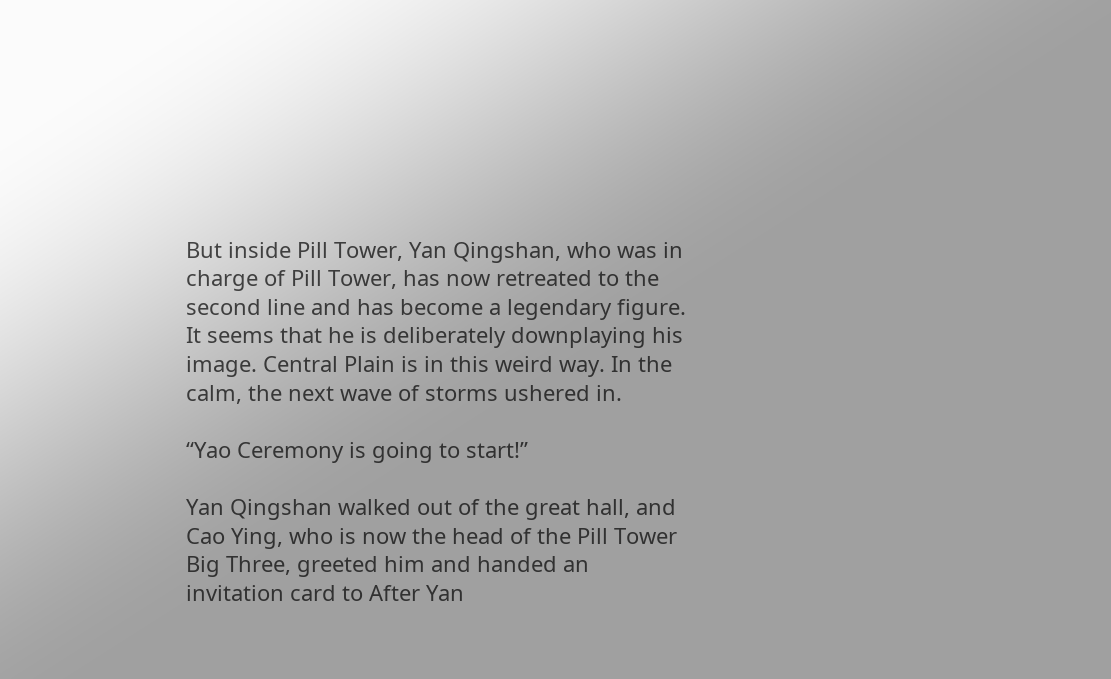But inside Pill Tower, Yan Qingshan, who was in charge of Pill Tower, has now retreated to the second line and has become a legendary figure. It seems that he is deliberately downplaying his image. Central Plain is in this weird way. In the calm, the next wave of storms ushered in.

“Yao Ceremony is going to start!”

Yan Qingshan walked out of the great hall, and Cao Ying, who is now the head of the Pill Tower Big Three, greeted him and handed an invitation card to After Yan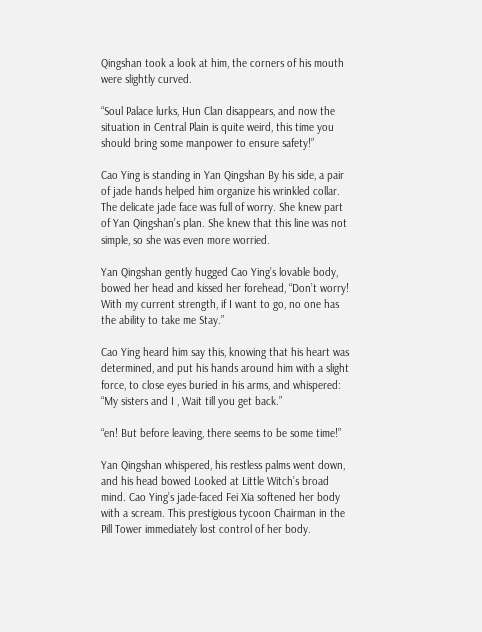Qingshan took a look at him, the corners of his mouth were slightly curved.

“Soul Palace lurks, Hun Clan disappears, and now the situation in Central Plain is quite weird, this time you should bring some manpower to ensure safety!”

Cao Ying is standing in Yan Qingshan By his side, a pair of jade hands helped him organize his wrinkled collar. The delicate jade face was full of worry. She knew part of Yan Qingshan’s plan. She knew that this line was not simple, so she was even more worried.

Yan Qingshan gently hugged Cao Ying’s lovable body, bowed her head and kissed her forehead, “Don’t worry! With my current strength, if I want to go, no one has the ability to take me Stay.”

Cao Ying heard him say this, knowing that his heart was determined, and put his hands around him with a slight force, to close eyes buried in his arms, and whispered: “My sisters and I , Wait till you get back.”

“en! But before leaving, there seems to be some time!”

Yan Qingshan whispered, his restless palms went down, and his head bowed Looked at Little Witch’s broad mind. Cao Ying’s jade-faced Fei Xia softened her body with a scream. This prestigious tycoon Chairman in the Pill Tower immediately lost control of her body.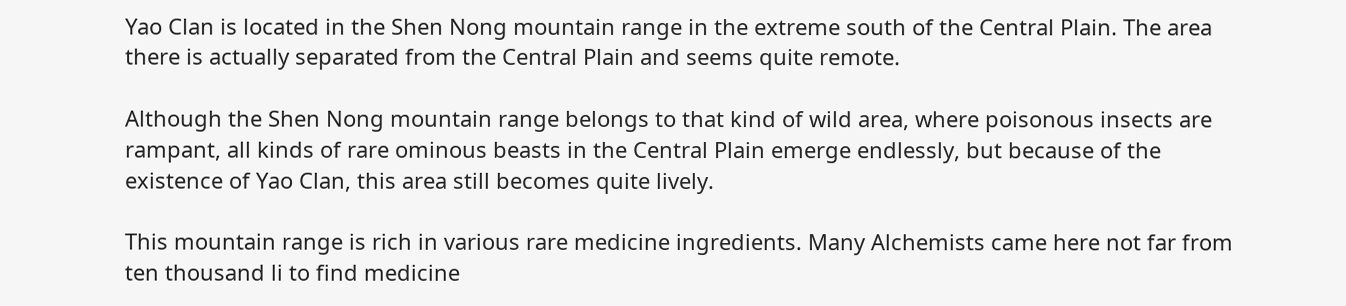Yao Clan is located in the Shen Nong mountain range in the extreme south of the Central Plain. The area there is actually separated from the Central Plain and seems quite remote.

Although the Shen Nong mountain range belongs to that kind of wild area, where poisonous insects are rampant, all kinds of rare ominous beasts in the Central Plain emerge endlessly, but because of the existence of Yao Clan, this area still becomes quite lively.

This mountain range is rich in various rare medicine ingredients. Many Alchemists came here not far from ten thousand li to find medicine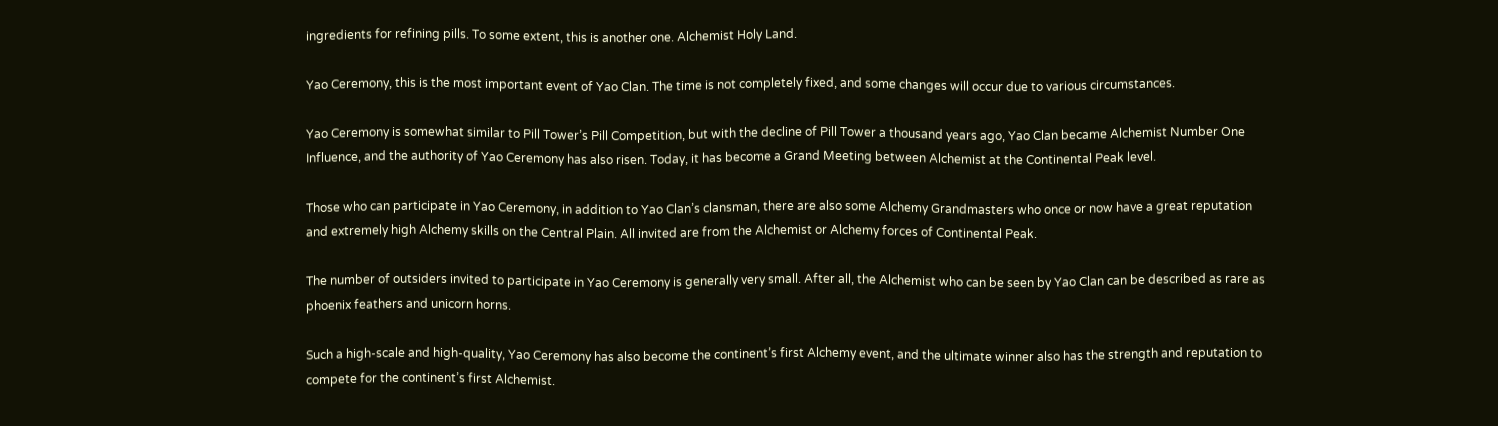ingredients for refining pills. To some extent, this is another one. Alchemist Holy Land.

Yao Ceremony, this is the most important event of Yao Clan. The time is not completely fixed, and some changes will occur due to various circumstances.

Yao Ceremony is somewhat similar to Pill Tower’s Pill Competition, but with the decline of Pill Tower a thousand years ago, Yao Clan became Alchemist Number One Influence, and the authority of Yao Ceremony has also risen. Today, it has become a Grand Meeting between Alchemist at the Continental Peak level.

Those who can participate in Yao Ceremony, in addition to Yao Clan’s clansman, there are also some Alchemy Grandmasters who once or now have a great reputation and extremely high Alchemy skills on the Central Plain. All invited are from the Alchemist or Alchemy forces of Continental Peak.

The number of outsiders invited to participate in Yao Ceremony is generally very small. After all, the Alchemist who can be seen by Yao Clan can be described as rare as phoenix feathers and unicorn horns.

Such a high-scale and high-quality, Yao Ceremony has also become the continent’s first Alchemy event, and the ultimate winner also has the strength and reputation to compete for the continent’s first Alchemist.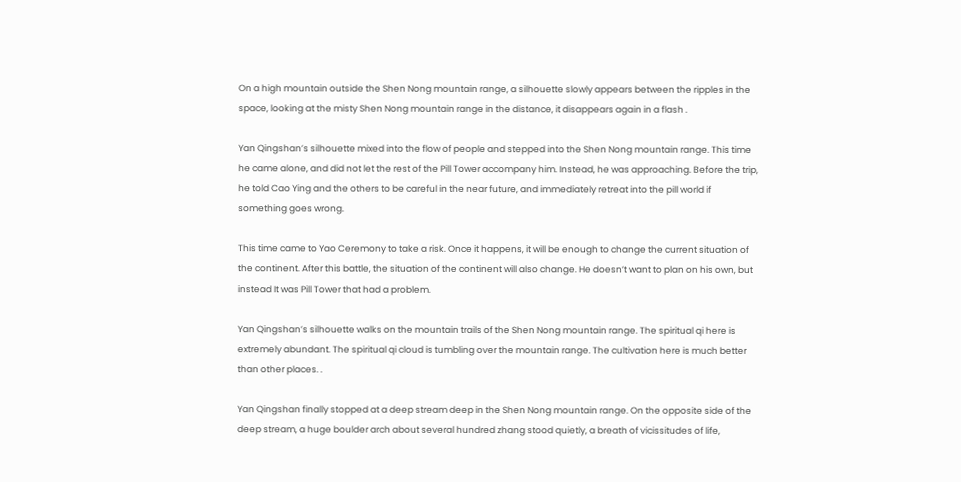On a high mountain outside the Shen Nong mountain range, a silhouette slowly appears between the ripples in the space, looking at the misty Shen Nong mountain range in the distance, it disappears again in a flash .

Yan Qingshan’s silhouette mixed into the flow of people and stepped into the Shen Nong mountain range. This time he came alone, and did not let the rest of the Pill Tower accompany him. Instead, he was approaching. Before the trip, he told Cao Ying and the others to be careful in the near future, and immediately retreat into the pill world if something goes wrong.

This time came to Yao Ceremony to take a risk. Once it happens, it will be enough to change the current situation of the continent. After this battle, the situation of the continent will also change. He doesn’t want to plan on his own, but instead It was Pill Tower that had a problem.

Yan Qingshan’s silhouette walks on the mountain trails of the Shen Nong mountain range. The spiritual qi here is extremely abundant. The spiritual qi cloud is tumbling over the mountain range. The cultivation here is much better than other places. .

Yan Qingshan finally stopped at a deep stream deep in the Shen Nong mountain range. On the opposite side of the deep stream, a huge boulder arch about several hundred zhang stood quietly, a breath of vicissitudes of life,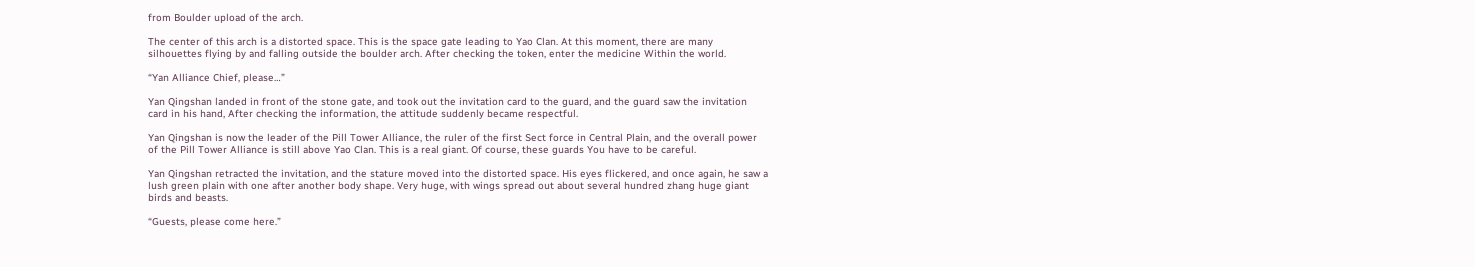from Boulder upload of the arch.

The center of this arch is a distorted space. This is the space gate leading to Yao Clan. At this moment, there are many silhouettes flying by and falling outside the boulder arch. After checking the token, enter the medicine Within the world.

“Yan Alliance Chief, please…”

Yan Qingshan landed in front of the stone gate, and took out the invitation card to the guard, and the guard saw the invitation card in his hand, After checking the information, the attitude suddenly became respectful.

Yan Qingshan is now the leader of the Pill Tower Alliance, the ruler of the first Sect force in Central Plain, and the overall power of the Pill Tower Alliance is still above Yao Clan. This is a real giant. Of course, these guards You have to be careful.

Yan Qingshan retracted the invitation, and the stature moved into the distorted space. His eyes flickered, and once again, he saw a lush green plain with one after another body shape. Very huge, with wings spread out about several hundred zhang huge giant birds and beasts.

“Guests, please come here.”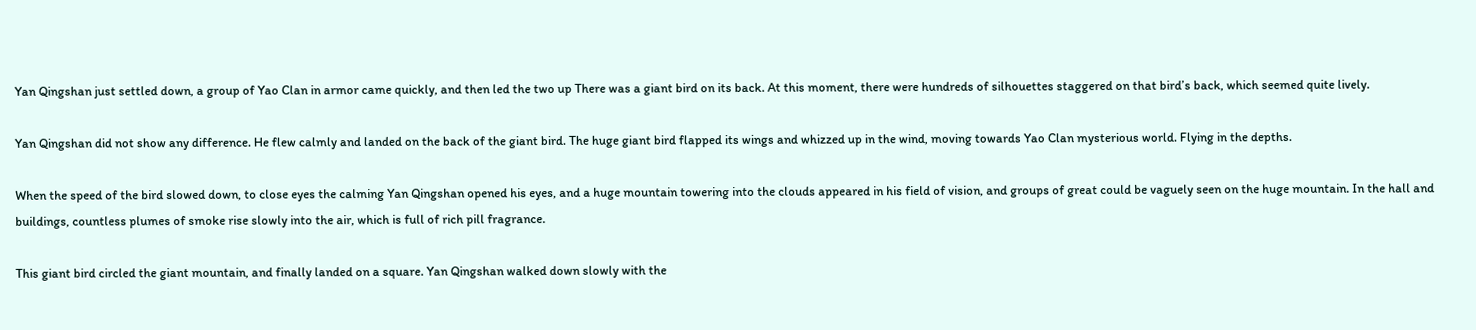Yan Qingshan just settled down, a group of Yao Clan in armor came quickly, and then led the two up There was a giant bird on its back. At this moment, there were hundreds of silhouettes staggered on that bird’s back, which seemed quite lively.

Yan Qingshan did not show any difference. He flew calmly and landed on the back of the giant bird. The huge giant bird flapped its wings and whizzed up in the wind, moving towards Yao Clan mysterious world. Flying in the depths.

When the speed of the bird slowed down, to close eyes the calming Yan Qingshan opened his eyes, and a huge mountain towering into the clouds appeared in his field of vision, and groups of great could be vaguely seen on the huge mountain. In the hall and buildings, countless plumes of smoke rise slowly into the air, which is full of rich pill fragrance.

This giant bird circled the giant mountain, and finally landed on a square. Yan Qingshan walked down slowly with the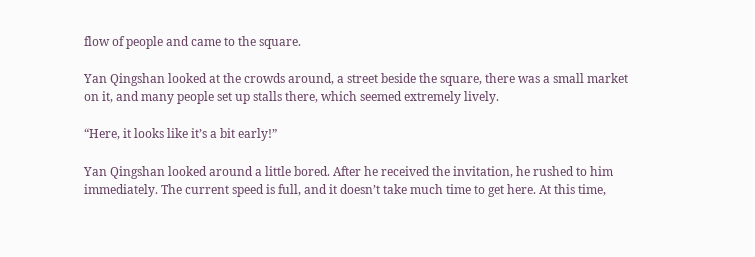flow of people and came to the square.

Yan Qingshan looked at the crowds around, a street beside the square, there was a small market on it, and many people set up stalls there, which seemed extremely lively.

“Here, it looks like it’s a bit early!”

Yan Qingshan looked around a little bored. After he received the invitation, he rushed to him immediately. The current speed is full, and it doesn’t take much time to get here. At this time,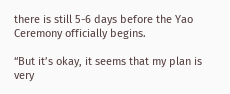there is still 5-6 days before the Yao Ceremony officially begins.

“But it’s okay, it seems that my plan is very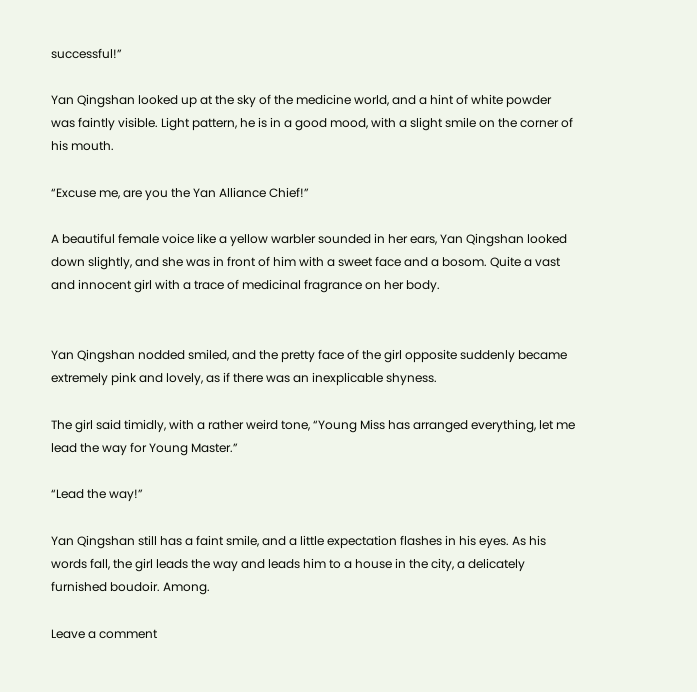successful!”

Yan Qingshan looked up at the sky of the medicine world, and a hint of white powder was faintly visible. Light pattern, he is in a good mood, with a slight smile on the corner of his mouth.

“Excuse me, are you the Yan Alliance Chief!”

A beautiful female voice like a yellow warbler sounded in her ears, Yan Qingshan looked down slightly, and she was in front of him with a sweet face and a bosom. Quite a vast and innocent girl with a trace of medicinal fragrance on her body.


Yan Qingshan nodded smiled, and the pretty face of the girl opposite suddenly became extremely pink and lovely, as if there was an inexplicable shyness.

The girl said timidly, with a rather weird tone, “Young Miss has arranged everything, let me lead the way for Young Master.”

“Lead the way!”

Yan Qingshan still has a faint smile, and a little expectation flashes in his eyes. As his words fall, the girl leads the way and leads him to a house in the city, a delicately furnished boudoir. Among.

Leave a comment